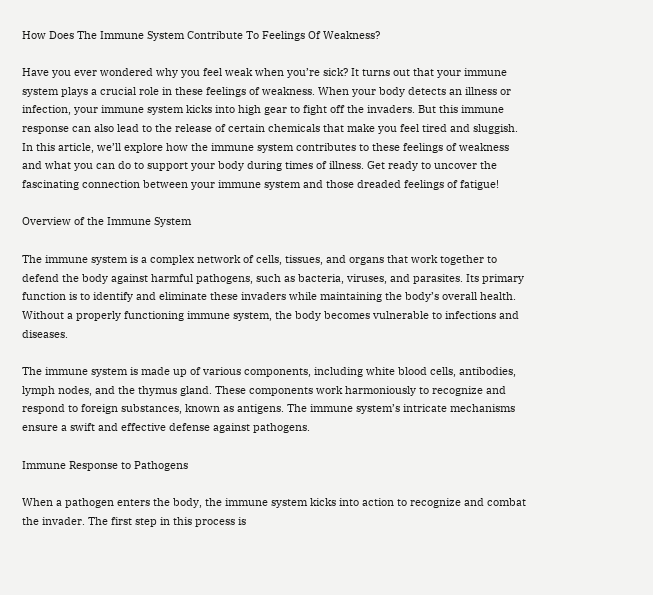How Does The Immune System Contribute To Feelings Of Weakness?

Have you ever wondered why you feel weak when you’re sick? It turns out that your immune system plays a crucial role in these feelings of weakness. When your body detects an illness or infection, your immune system kicks into high gear to fight off the invaders. But this immune response can also lead to the release of certain chemicals that make you feel tired and sluggish. In this article, we’ll explore how the immune system contributes to these feelings of weakness and what you can do to support your body during times of illness. Get ready to uncover the fascinating connection between your immune system and those dreaded feelings of fatigue!

Overview of the Immune System

The immune system is a complex network of cells, tissues, and organs that work together to defend the body against harmful pathogens, such as bacteria, viruses, and parasites. Its primary function is to identify and eliminate these invaders while maintaining the body’s overall health. Without a properly functioning immune system, the body becomes vulnerable to infections and diseases.

The immune system is made up of various components, including white blood cells, antibodies, lymph nodes, and the thymus gland. These components work harmoniously to recognize and respond to foreign substances, known as antigens. The immune system’s intricate mechanisms ensure a swift and effective defense against pathogens.

Immune Response to Pathogens

When a pathogen enters the body, the immune system kicks into action to recognize and combat the invader. The first step in this process is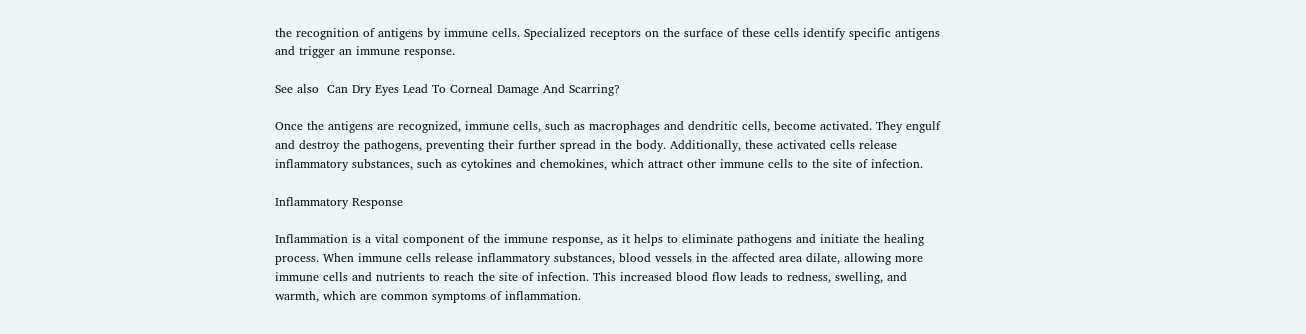the recognition of antigens by immune cells. Specialized receptors on the surface of these cells identify specific antigens and trigger an immune response.

See also  Can Dry Eyes Lead To Corneal Damage And Scarring?

Once the antigens are recognized, immune cells, such as macrophages and dendritic cells, become activated. They engulf and destroy the pathogens, preventing their further spread in the body. Additionally, these activated cells release inflammatory substances, such as cytokines and chemokines, which attract other immune cells to the site of infection.

Inflammatory Response

Inflammation is a vital component of the immune response, as it helps to eliminate pathogens and initiate the healing process. When immune cells release inflammatory substances, blood vessels in the affected area dilate, allowing more immune cells and nutrients to reach the site of infection. This increased blood flow leads to redness, swelling, and warmth, which are common symptoms of inflammation.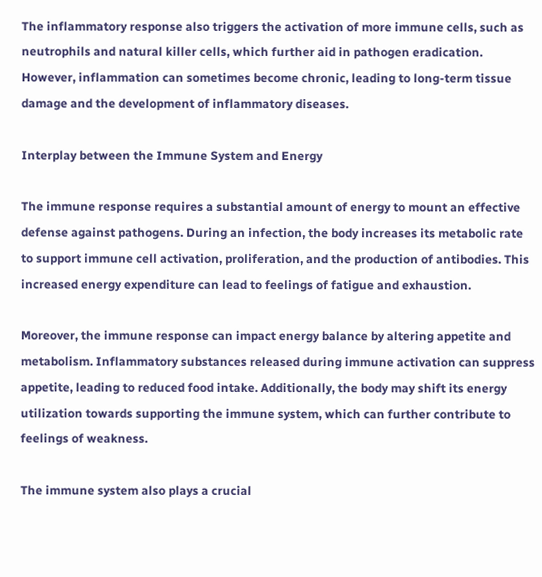The inflammatory response also triggers the activation of more immune cells, such as neutrophils and natural killer cells, which further aid in pathogen eradication. However, inflammation can sometimes become chronic, leading to long-term tissue damage and the development of inflammatory diseases.

Interplay between the Immune System and Energy

The immune response requires a substantial amount of energy to mount an effective defense against pathogens. During an infection, the body increases its metabolic rate to support immune cell activation, proliferation, and the production of antibodies. This increased energy expenditure can lead to feelings of fatigue and exhaustion.

Moreover, the immune response can impact energy balance by altering appetite and metabolism. Inflammatory substances released during immune activation can suppress appetite, leading to reduced food intake. Additionally, the body may shift its energy utilization towards supporting the immune system, which can further contribute to feelings of weakness.

The immune system also plays a crucial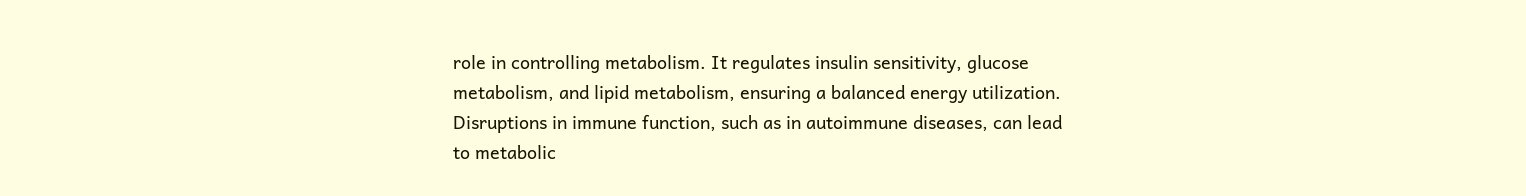role in controlling metabolism. It regulates insulin sensitivity, glucose metabolism, and lipid metabolism, ensuring a balanced energy utilization. Disruptions in immune function, such as in autoimmune diseases, can lead to metabolic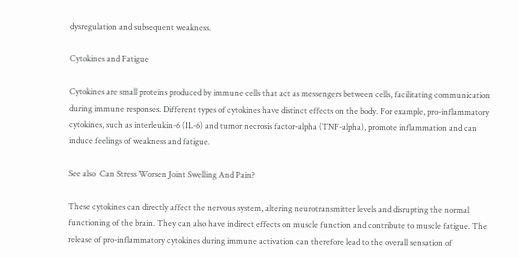dysregulation and subsequent weakness.

Cytokines and Fatigue

Cytokines are small proteins produced by immune cells that act as messengers between cells, facilitating communication during immune responses. Different types of cytokines have distinct effects on the body. For example, pro-inflammatory cytokines, such as interleukin-6 (IL-6) and tumor necrosis factor-alpha (TNF-alpha), promote inflammation and can induce feelings of weakness and fatigue.

See also  Can Stress Worsen Joint Swelling And Pain?

These cytokines can directly affect the nervous system, altering neurotransmitter levels and disrupting the normal functioning of the brain. They can also have indirect effects on muscle function and contribute to muscle fatigue. The release of pro-inflammatory cytokines during immune activation can therefore lead to the overall sensation of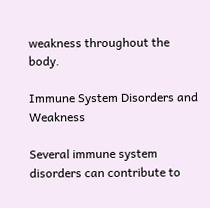weakness throughout the body.

Immune System Disorders and Weakness

Several immune system disorders can contribute to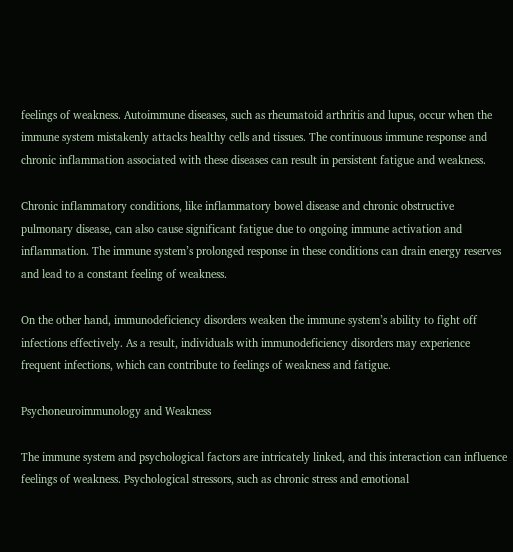feelings of weakness. Autoimmune diseases, such as rheumatoid arthritis and lupus, occur when the immune system mistakenly attacks healthy cells and tissues. The continuous immune response and chronic inflammation associated with these diseases can result in persistent fatigue and weakness.

Chronic inflammatory conditions, like inflammatory bowel disease and chronic obstructive pulmonary disease, can also cause significant fatigue due to ongoing immune activation and inflammation. The immune system’s prolonged response in these conditions can drain energy reserves and lead to a constant feeling of weakness.

On the other hand, immunodeficiency disorders weaken the immune system’s ability to fight off infections effectively. As a result, individuals with immunodeficiency disorders may experience frequent infections, which can contribute to feelings of weakness and fatigue.

Psychoneuroimmunology and Weakness

The immune system and psychological factors are intricately linked, and this interaction can influence feelings of weakness. Psychological stressors, such as chronic stress and emotional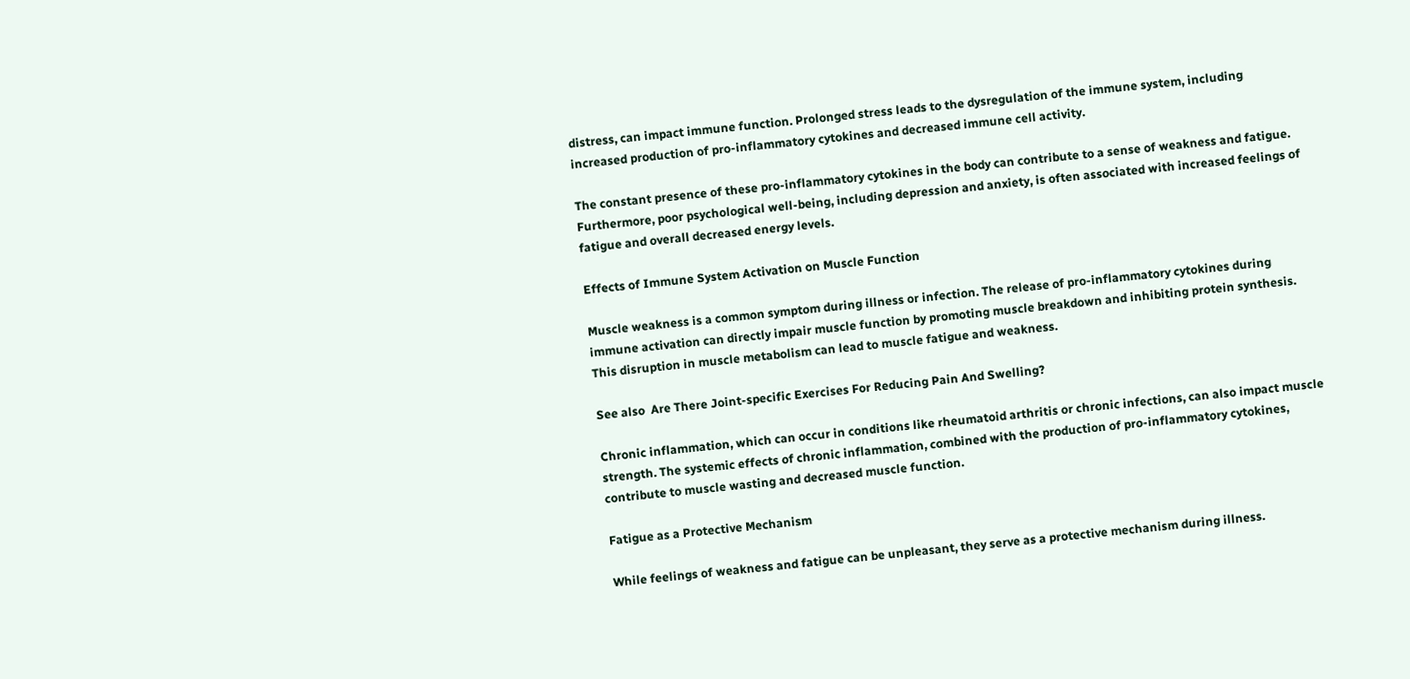distress, can impact immune function. Prolonged stress leads to the dysregulation of the immune system, including increased production of pro-inflammatory cytokines and decreased immune cell activity.

The constant presence of these pro-inflammatory cytokines in the body can contribute to a sense of weakness and fatigue. Furthermore, poor psychological well-being, including depression and anxiety, is often associated with increased feelings of fatigue and overall decreased energy levels.

Effects of Immune System Activation on Muscle Function

Muscle weakness is a common symptom during illness or infection. The release of pro-inflammatory cytokines during immune activation can directly impair muscle function by promoting muscle breakdown and inhibiting protein synthesis. This disruption in muscle metabolism can lead to muscle fatigue and weakness.

See also  Are There Joint-specific Exercises For Reducing Pain And Swelling?

Chronic inflammation, which can occur in conditions like rheumatoid arthritis or chronic infections, can also impact muscle strength. The systemic effects of chronic inflammation, combined with the production of pro-inflammatory cytokines, contribute to muscle wasting and decreased muscle function.

Fatigue as a Protective Mechanism

While feelings of weakness and fatigue can be unpleasant, they serve as a protective mechanism during illness.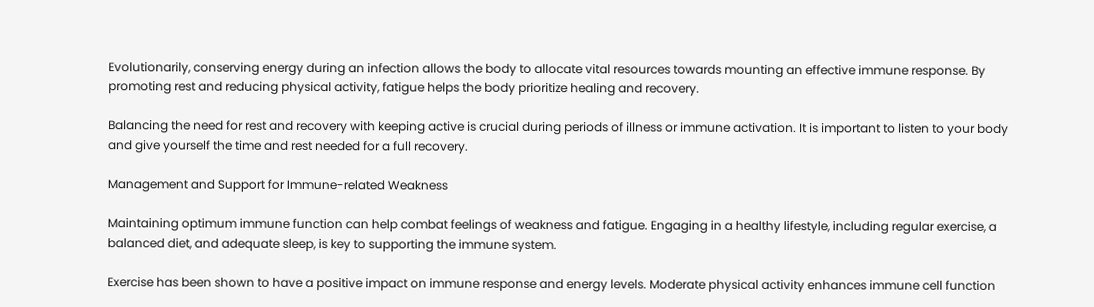Evolutionarily, conserving energy during an infection allows the body to allocate vital resources towards mounting an effective immune response. By promoting rest and reducing physical activity, fatigue helps the body prioritize healing and recovery.

Balancing the need for rest and recovery with keeping active is crucial during periods of illness or immune activation. It is important to listen to your body and give yourself the time and rest needed for a full recovery.

Management and Support for Immune-related Weakness

Maintaining optimum immune function can help combat feelings of weakness and fatigue. Engaging in a healthy lifestyle, including regular exercise, a balanced diet, and adequate sleep, is key to supporting the immune system.

Exercise has been shown to have a positive impact on immune response and energy levels. Moderate physical activity enhances immune cell function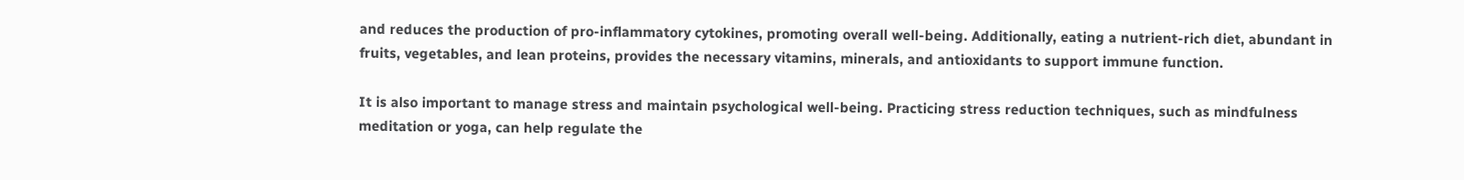and reduces the production of pro-inflammatory cytokines, promoting overall well-being. Additionally, eating a nutrient-rich diet, abundant in fruits, vegetables, and lean proteins, provides the necessary vitamins, minerals, and antioxidants to support immune function.

It is also important to manage stress and maintain psychological well-being. Practicing stress reduction techniques, such as mindfulness meditation or yoga, can help regulate the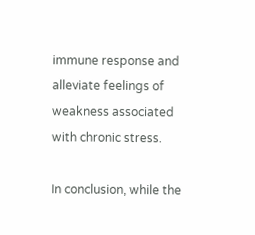immune response and alleviate feelings of weakness associated with chronic stress.

In conclusion, while the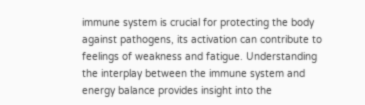immune system is crucial for protecting the body against pathogens, its activation can contribute to feelings of weakness and fatigue. Understanding the interplay between the immune system and energy balance provides insight into the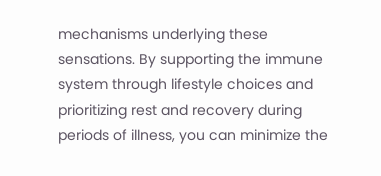mechanisms underlying these sensations. By supporting the immune system through lifestyle choices and prioritizing rest and recovery during periods of illness, you can minimize the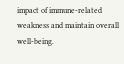impact of immune-related weakness and maintain overall well-being.